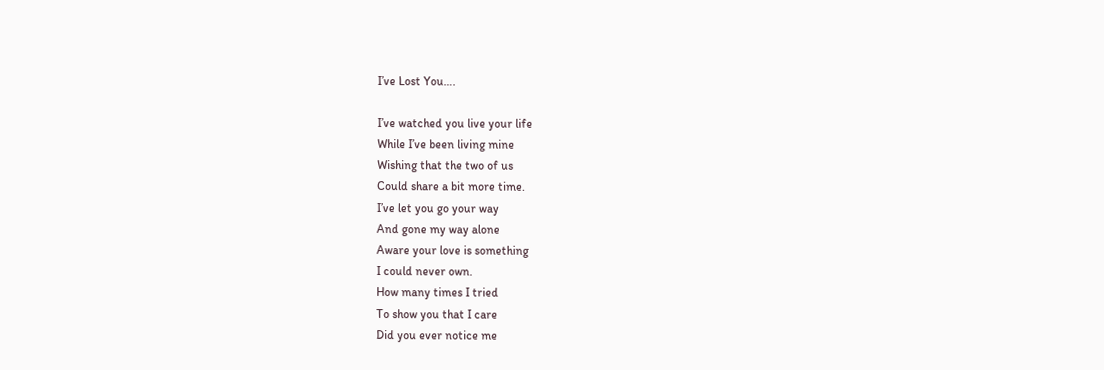I’ve Lost You….

I’ve watched you live your life
While I’ve been living mine
Wishing that the two of us
Could share a bit more time.
I’ve let you go your way
And gone my way alone
Aware your love is something
I could never own.
How many times I tried
To show you that I care
Did you ever notice me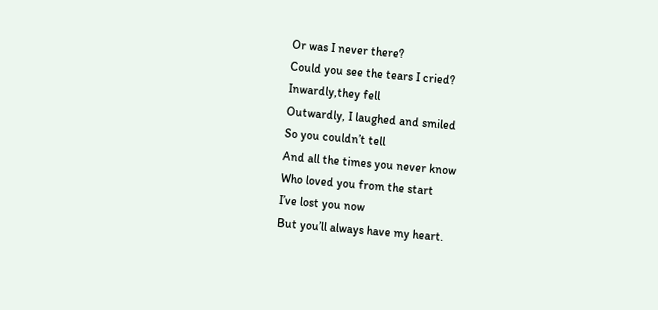Or was I never there?
Could you see the tears I cried?
Inwardly,they fell
Outwardly, I laughed and smiled
So you couldn’t tell
And all the times you never know
Who loved you from the start
I’ve lost you now
But you’ll always have my heart.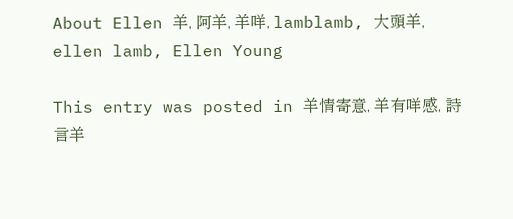About Ellen 羊, 阿羊, 羊咩, lamblamb, 大頭羊, ellen lamb, Ellen Young

This entry was posted in 羊情寄意, 羊有咩感, 詩言羊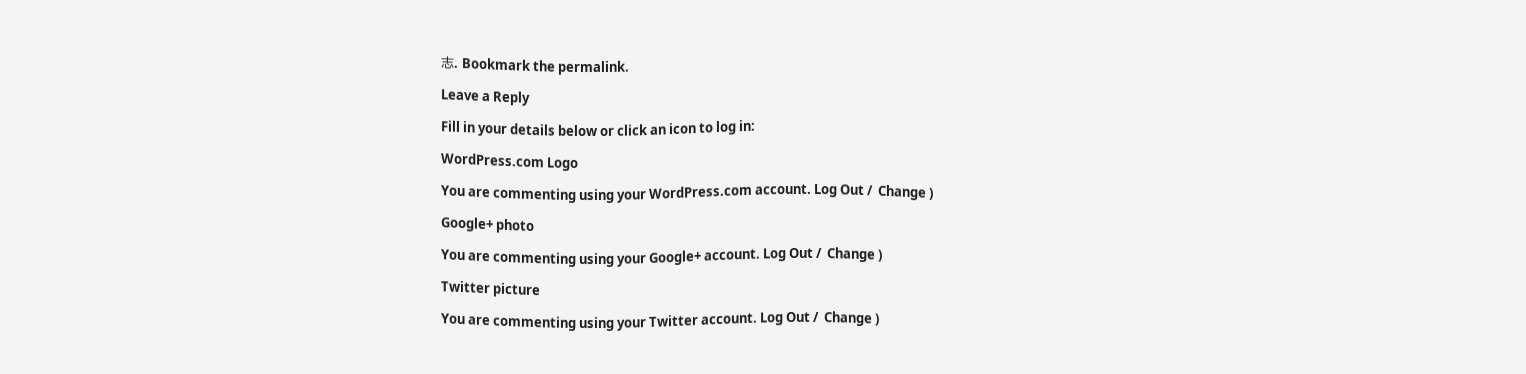志. Bookmark the permalink.

Leave a Reply

Fill in your details below or click an icon to log in:

WordPress.com Logo

You are commenting using your WordPress.com account. Log Out /  Change )

Google+ photo

You are commenting using your Google+ account. Log Out /  Change )

Twitter picture

You are commenting using your Twitter account. Log Out /  Change )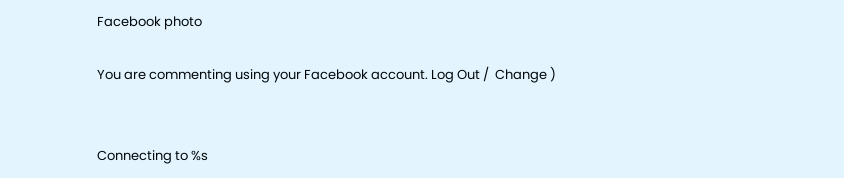Facebook photo

You are commenting using your Facebook account. Log Out /  Change )


Connecting to %s